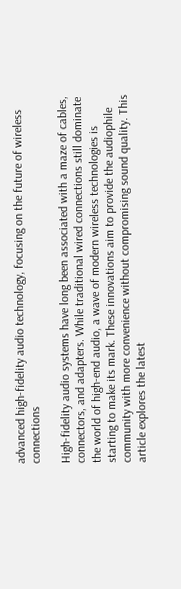advanced high-fidelity audio technology, focusing on the future of wireless connections

High-fidelity audio systems have long been associated with a maze of cables, connectors, and adapters. While traditional wired connections still dominate the world of high-end audio, a wave of modern wireless technologies is starting to make its mark. These innovations aim to provide the audiophile community with more convenience without compromising sound quality. This article explores the latest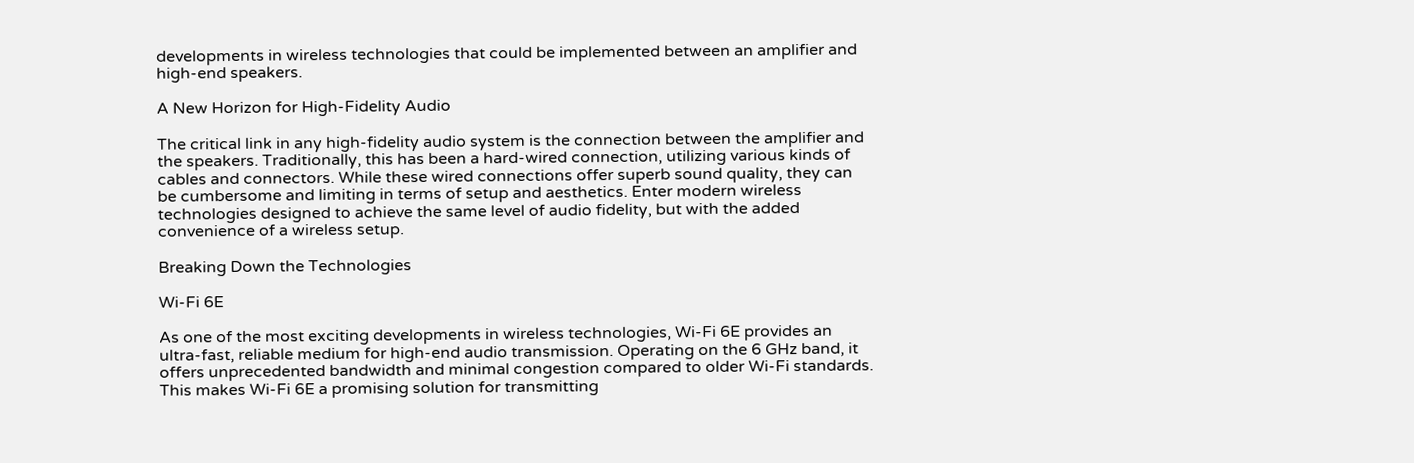developments in wireless technologies that could be implemented between an amplifier and high-end speakers.

A New Horizon for High-Fidelity Audio

The critical link in any high-fidelity audio system is the connection between the amplifier and the speakers. Traditionally, this has been a hard-wired connection, utilizing various kinds of cables and connectors. While these wired connections offer superb sound quality, they can be cumbersome and limiting in terms of setup and aesthetics. Enter modern wireless technologies designed to achieve the same level of audio fidelity, but with the added convenience of a wireless setup.

Breaking Down the Technologies

Wi-Fi 6E

As one of the most exciting developments in wireless technologies, Wi-Fi 6E provides an ultra-fast, reliable medium for high-end audio transmission. Operating on the 6 GHz band, it offers unprecedented bandwidth and minimal congestion compared to older Wi-Fi standards. This makes Wi-Fi 6E a promising solution for transmitting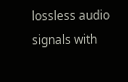lossless audio signals with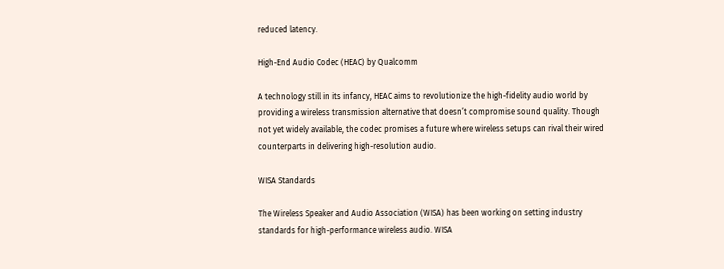reduced latency.

High-End Audio Codec (HEAC) by Qualcomm

A technology still in its infancy, HEAC aims to revolutionize the high-fidelity audio world by providing a wireless transmission alternative that doesn’t compromise sound quality. Though not yet widely available, the codec promises a future where wireless setups can rival their wired counterparts in delivering high-resolution audio.

WISA Standards

The Wireless Speaker and Audio Association (WISA) has been working on setting industry standards for high-performance wireless audio. WISA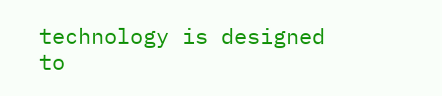technology is designed to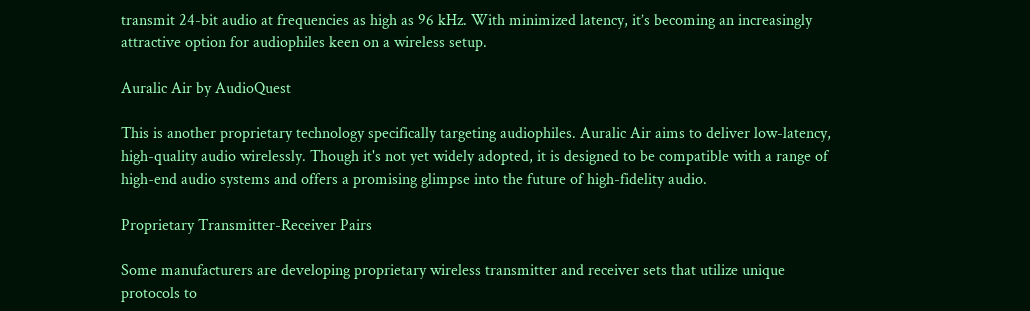transmit 24-bit audio at frequencies as high as 96 kHz. With minimized latency, it’s becoming an increasingly attractive option for audiophiles keen on a wireless setup.

Auralic Air by AudioQuest

This is another proprietary technology specifically targeting audiophiles. Auralic Air aims to deliver low-latency, high-quality audio wirelessly. Though it's not yet widely adopted, it is designed to be compatible with a range of high-end audio systems and offers a promising glimpse into the future of high-fidelity audio.

Proprietary Transmitter-Receiver Pairs

Some manufacturers are developing proprietary wireless transmitter and receiver sets that utilize unique protocols to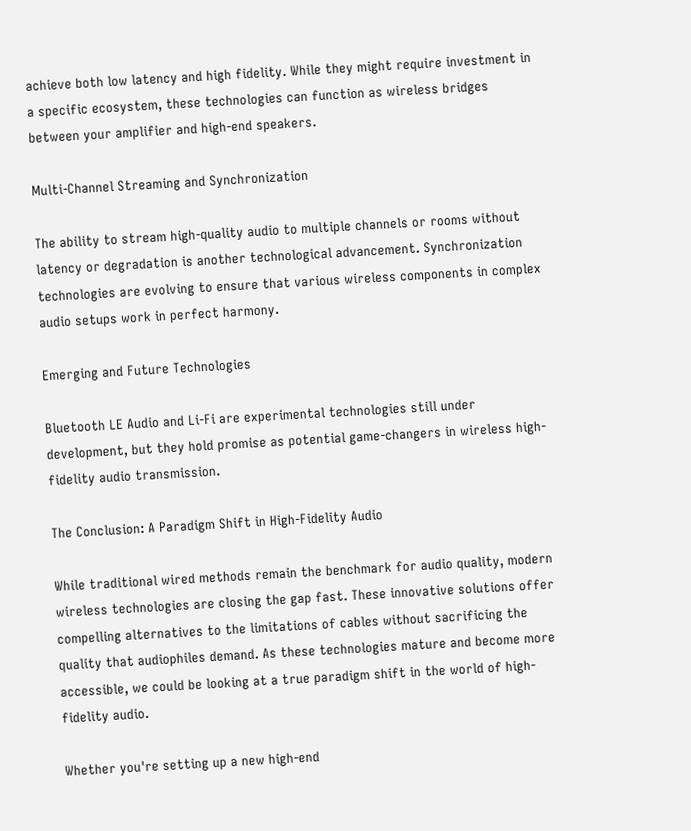achieve both low latency and high fidelity. While they might require investment in a specific ecosystem, these technologies can function as wireless bridges between your amplifier and high-end speakers.

Multi-Channel Streaming and Synchronization

The ability to stream high-quality audio to multiple channels or rooms without latency or degradation is another technological advancement. Synchronization technologies are evolving to ensure that various wireless components in complex audio setups work in perfect harmony.

Emerging and Future Technologies

Bluetooth LE Audio and Li-Fi are experimental technologies still under development, but they hold promise as potential game-changers in wireless high-fidelity audio transmission.

The Conclusion: A Paradigm Shift in High-Fidelity Audio

While traditional wired methods remain the benchmark for audio quality, modern wireless technologies are closing the gap fast. These innovative solutions offer compelling alternatives to the limitations of cables without sacrificing the quality that audiophiles demand. As these technologies mature and become more accessible, we could be looking at a true paradigm shift in the world of high-fidelity audio.

Whether you're setting up a new high-end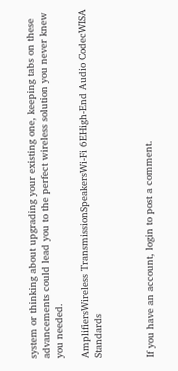system or thinking about upgrading your existing one, keeping tabs on these advancements could lead you to the perfect wireless solution you never knew you needed.

AmplifiersWireless TransmissionSpeakersWi-Fi 6EHigh-End Audio CodecWISA Standards



If you have an account, login to post a comment.